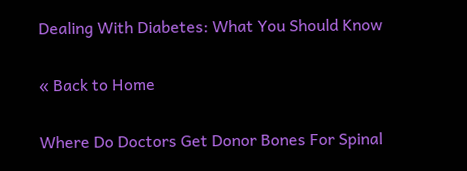Dealing With Diabetes: What You Should Know

« Back to Home

Where Do Doctors Get Donor Bones For Spinal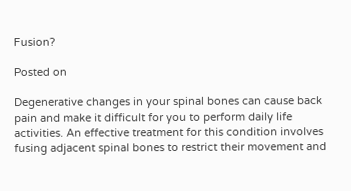Fusion?

Posted on

Degenerative changes in your spinal bones can cause back pain and make it difficult for you to perform daily life activities. An effective treatment for this condition involves fusing adjacent spinal bones to restrict their movement and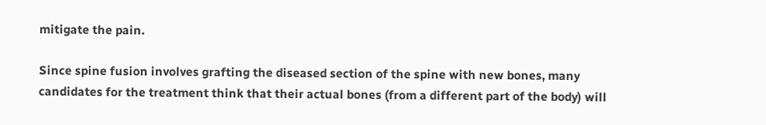mitigate the pain.

Since spine fusion involves grafting the diseased section of the spine with new bones, many candidates for the treatment think that their actual bones (from a different part of the body) will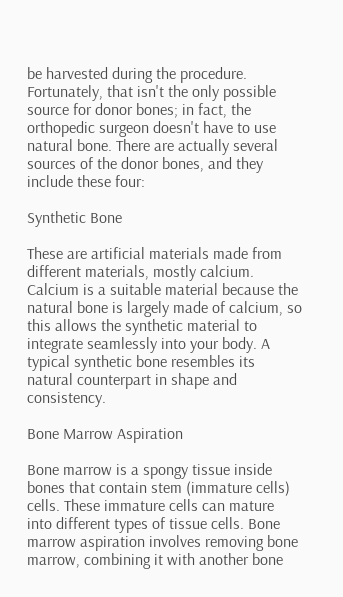be harvested during the procedure. Fortunately, that isn't the only possible source for donor bones; in fact, the orthopedic surgeon doesn't have to use natural bone. There are actually several sources of the donor bones, and they include these four:

Synthetic Bone

These are artificial materials made from different materials, mostly calcium. Calcium is a suitable material because the natural bone is largely made of calcium, so this allows the synthetic material to integrate seamlessly into your body. A typical synthetic bone resembles its natural counterpart in shape and consistency.

Bone Marrow Aspiration

Bone marrow is a spongy tissue inside bones that contain stem (immature cells) cells. These immature cells can mature into different types of tissue cells. Bone marrow aspiration involves removing bone marrow, combining it with another bone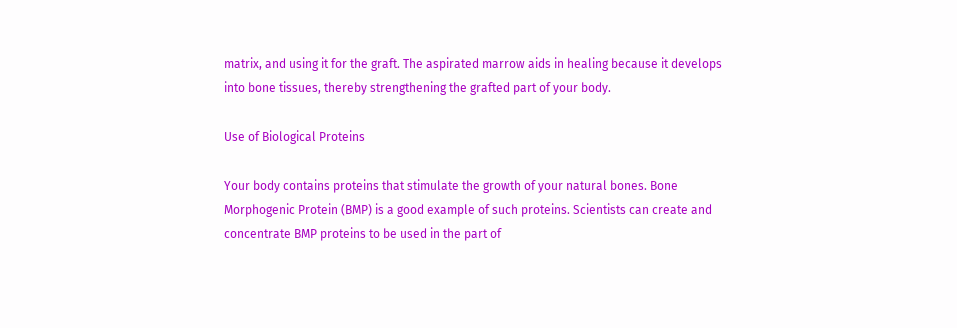matrix, and using it for the graft. The aspirated marrow aids in healing because it develops into bone tissues, thereby strengthening the grafted part of your body.

Use of Biological Proteins

Your body contains proteins that stimulate the growth of your natural bones. Bone Morphogenic Protein (BMP) is a good example of such proteins. Scientists can create and concentrate BMP proteins to be used in the part of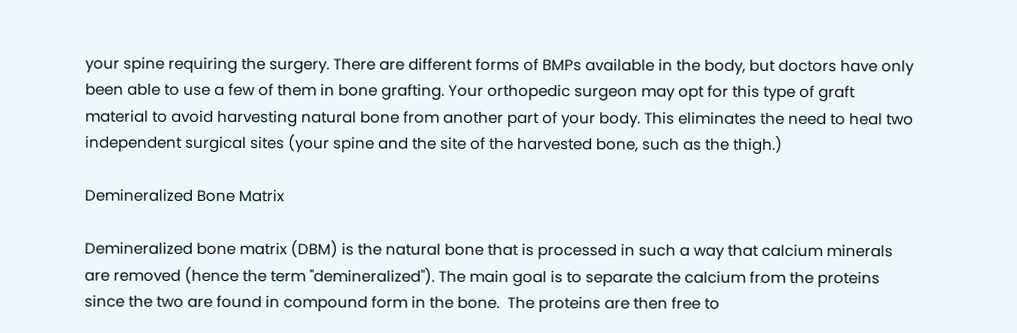your spine requiring the surgery. There are different forms of BMPs available in the body, but doctors have only been able to use a few of them in bone grafting. Your orthopedic surgeon may opt for this type of graft material to avoid harvesting natural bone from another part of your body. This eliminates the need to heal two independent surgical sites (your spine and the site of the harvested bone, such as the thigh.)

Demineralized Bone Matrix

Demineralized bone matrix (DBM) is the natural bone that is processed in such a way that calcium minerals are removed (hence the term "demineralized"). The main goal is to separate the calcium from the proteins since the two are found in compound form in the bone.  The proteins are then free to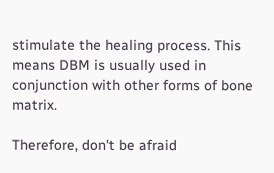stimulate the healing process. This means DBM is usually used in conjunction with other forms of bone matrix.

Therefore, don't be afraid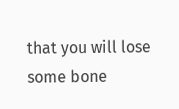that you will lose some bone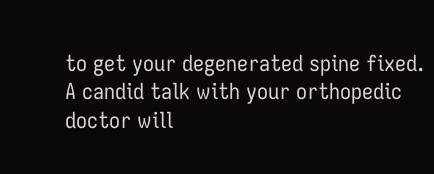to get your degenerated spine fixed. A candid talk with your orthopedic doctor will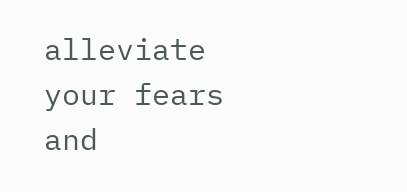alleviate your fears and